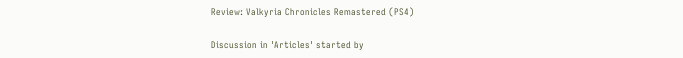Review: Valkyria Chronicles Remastered (PS4)

Discussion in 'Articles' started by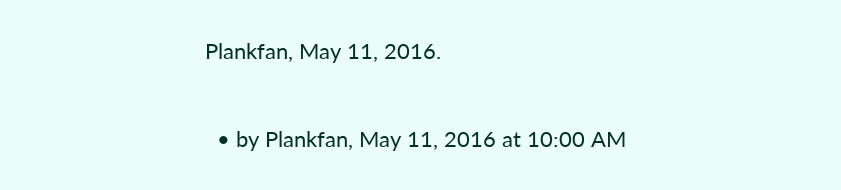Plankfan, May 11, 2016.

  • by Plankfan, May 11, 2016 at 10:00 AM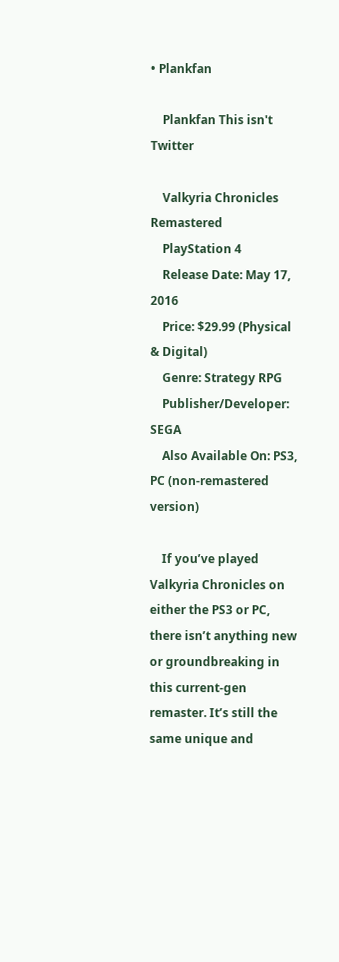• Plankfan

    Plankfan This isn't Twitter

    Valkyria Chronicles Remastered
    PlayStation 4
    Release Date: May 17, 2016
    Price: $29.99 (Physical & Digital)
    Genre: Strategy RPG
    Publisher/Developer: SEGA
    Also Available On: PS3, PC (non-remastered version)

    If you’ve played Valkyria Chronicles on either the PS3 or PC, there isn’t anything new or groundbreaking in this current-gen remaster. It’s still the same unique and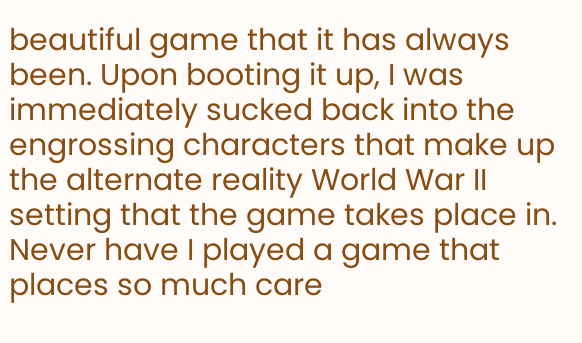beautiful game that it has always been. Upon booting it up, I was immediately sucked back into the engrossing characters that make up the alternate reality World War II setting that the game takes place in. Never have I played a game that places so much care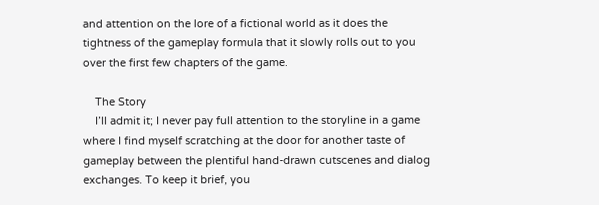and attention on the lore of a fictional world as it does the tightness of the gameplay formula that it slowly rolls out to you over the first few chapters of the game.

    The Story
    I’ll admit it; I never pay full attention to the storyline in a game where I find myself scratching at the door for another taste of gameplay between the plentiful hand-drawn cutscenes and dialog exchanges. To keep it brief, you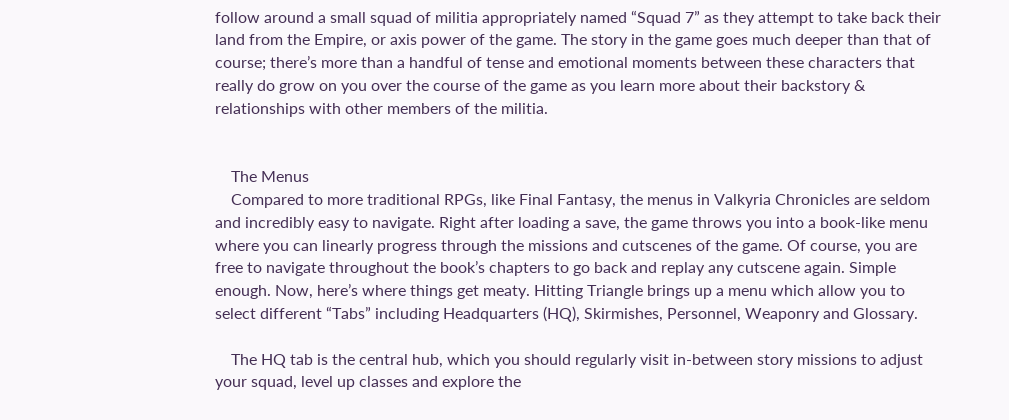follow around a small squad of militia appropriately named “Squad 7” as they attempt to take back their land from the Empire, or axis power of the game. The story in the game goes much deeper than that of course; there’s more than a handful of tense and emotional moments between these characters that really do grow on you over the course of the game as you learn more about their backstory & relationships with other members of the militia.


    The Menus
    Compared to more traditional RPGs, like Final Fantasy, the menus in Valkyria Chronicles are seldom and incredibly easy to navigate. Right after loading a save, the game throws you into a book-like menu where you can linearly progress through the missions and cutscenes of the game. Of course, you are free to navigate throughout the book’s chapters to go back and replay any cutscene again. Simple enough. Now, here’s where things get meaty. Hitting Triangle brings up a menu which allow you to select different “Tabs” including Headquarters (HQ), Skirmishes, Personnel, Weaponry and Glossary.

    The HQ tab is the central hub, which you should regularly visit in-between story missions to adjust your squad, level up classes and explore the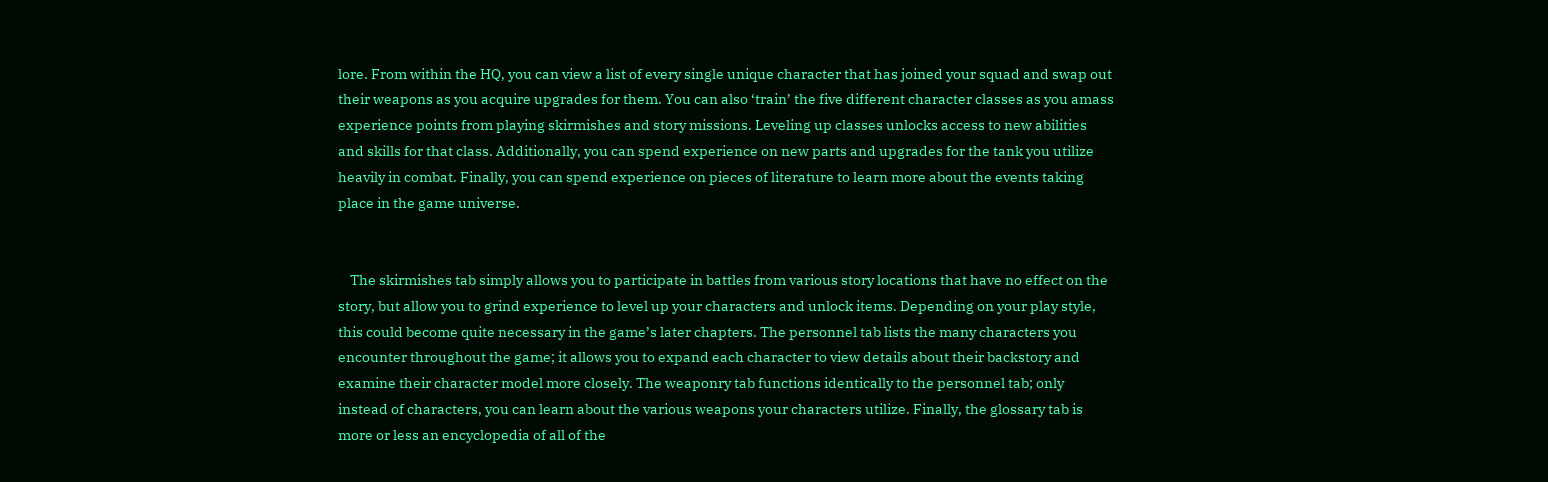lore. From within the HQ, you can view a list of every single unique character that has joined your squad and swap out their weapons as you acquire upgrades for them. You can also ‘train’ the five different character classes as you amass experience points from playing skirmishes and story missions. Leveling up classes unlocks access to new abilities and skills for that class. Additionally, you can spend experience on new parts and upgrades for the tank you utilize heavily in combat. Finally, you can spend experience on pieces of literature to learn more about the events taking place in the game universe.


    The skirmishes tab simply allows you to participate in battles from various story locations that have no effect on the story, but allow you to grind experience to level up your characters and unlock items. Depending on your play style, this could become quite necessary in the game’s later chapters. The personnel tab lists the many characters you encounter throughout the game; it allows you to expand each character to view details about their backstory and examine their character model more closely. The weaponry tab functions identically to the personnel tab; only instead of characters, you can learn about the various weapons your characters utilize. Finally, the glossary tab is more or less an encyclopedia of all of the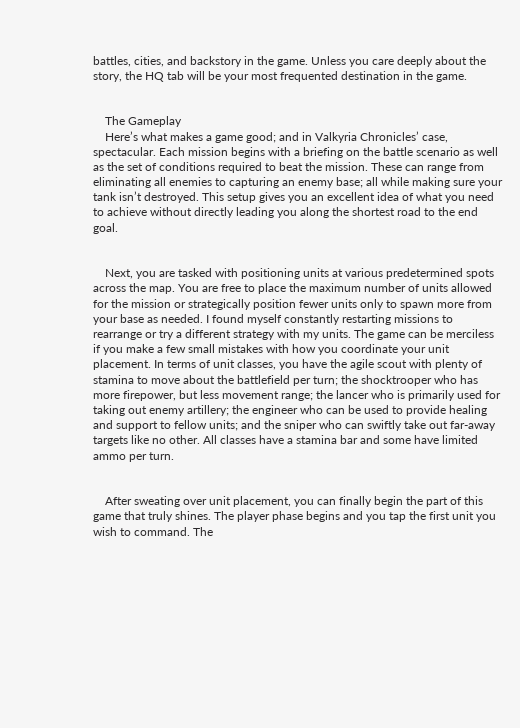battles, cities, and backstory in the game. Unless you care deeply about the story, the HQ tab will be your most frequented destination in the game.


    The Gameplay
    Here’s what makes a game good; and in Valkyria Chronicles’ case, spectacular. Each mission begins with a briefing on the battle scenario as well as the set of conditions required to beat the mission. These can range from eliminating all enemies to capturing an enemy base; all while making sure your tank isn’t destroyed. This setup gives you an excellent idea of what you need to achieve without directly leading you along the shortest road to the end goal.


    Next, you are tasked with positioning units at various predetermined spots across the map. You are free to place the maximum number of units allowed for the mission or strategically position fewer units only to spawn more from your base as needed. I found myself constantly restarting missions to rearrange or try a different strategy with my units. The game can be merciless if you make a few small mistakes with how you coordinate your unit placement. In terms of unit classes, you have the agile scout with plenty of stamina to move about the battlefield per turn; the shocktrooper who has more firepower, but less movement range; the lancer who is primarily used for taking out enemy artillery; the engineer who can be used to provide healing and support to fellow units; and the sniper who can swiftly take out far-away targets like no other. All classes have a stamina bar and some have limited ammo per turn.


    After sweating over unit placement, you can finally begin the part of this game that truly shines. The player phase begins and you tap the first unit you wish to command. The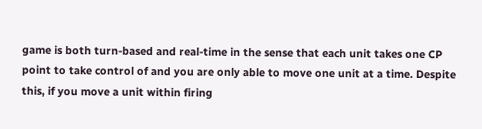game is both turn-based and real-time in the sense that each unit takes one CP point to take control of and you are only able to move one unit at a time. Despite this, if you move a unit within firing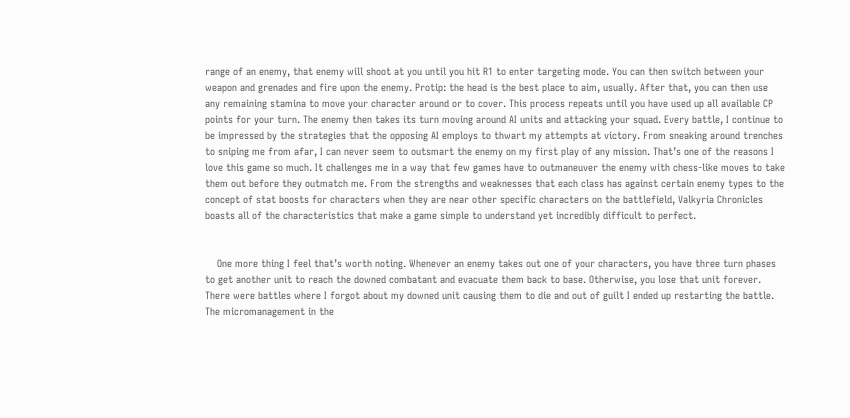range of an enemy, that enemy will shoot at you until you hit R1 to enter targeting mode. You can then switch between your weapon and grenades and fire upon the enemy. Protip: the head is the best place to aim, usually. After that, you can then use any remaining stamina to move your character around or to cover. This process repeats until you have used up all available CP points for your turn. The enemy then takes its turn moving around AI units and attacking your squad. Every battle, I continue to be impressed by the strategies that the opposing AI employs to thwart my attempts at victory. From sneaking around trenches to sniping me from afar, I can never seem to outsmart the enemy on my first play of any mission. That’s one of the reasons I love this game so much. It challenges me in a way that few games have to outmaneuver the enemy with chess-like moves to take them out before they outmatch me. From the strengths and weaknesses that each class has against certain enemy types to the concept of stat boosts for characters when they are near other specific characters on the battlefield, Valkyria Chronicles boasts all of the characteristics that make a game simple to understand yet incredibly difficult to perfect.


    One more thing I feel that’s worth noting. Whenever an enemy takes out one of your characters, you have three turn phases to get another unit to reach the downed combatant and evacuate them back to base. Otherwise, you lose that unit forever. There were battles where I forgot about my downed unit causing them to die and out of guilt I ended up restarting the battle. The micromanagement in the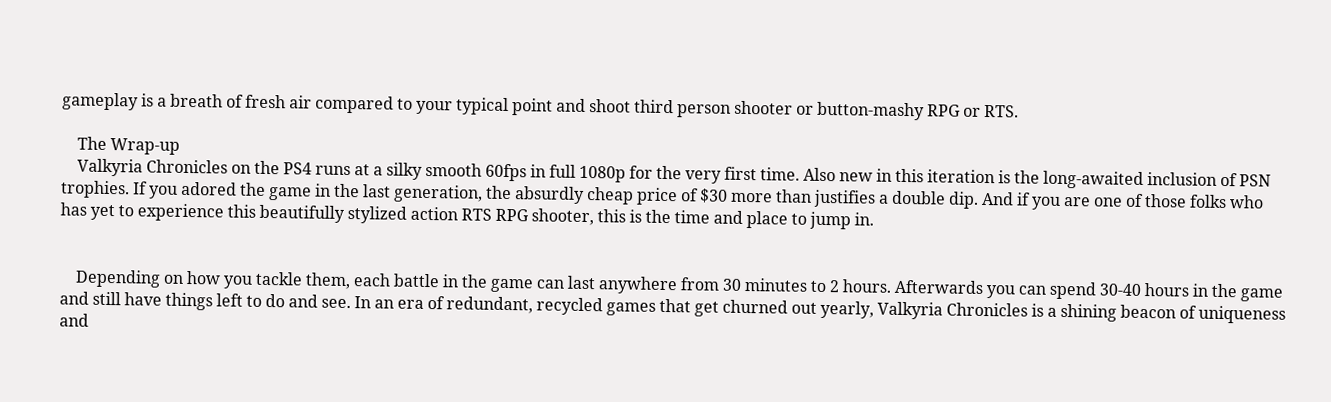gameplay is a breath of fresh air compared to your typical point and shoot third person shooter or button-mashy RPG or RTS.

    The Wrap-up
    Valkyria Chronicles on the PS4 runs at a silky smooth 60fps in full 1080p for the very first time. Also new in this iteration is the long-awaited inclusion of PSN trophies. If you adored the game in the last generation, the absurdly cheap price of $30 more than justifies a double dip. And if you are one of those folks who has yet to experience this beautifully stylized action RTS RPG shooter, this is the time and place to jump in.


    Depending on how you tackle them, each battle in the game can last anywhere from 30 minutes to 2 hours. Afterwards you can spend 30-40 hours in the game and still have things left to do and see. In an era of redundant, recycled games that get churned out yearly, Valkyria Chronicles is a shining beacon of uniqueness and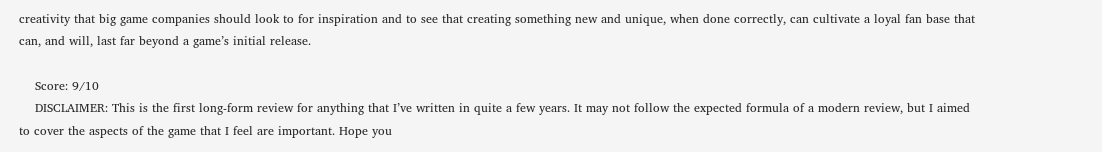creativity that big game companies should look to for inspiration and to see that creating something new and unique, when done correctly, can cultivate a loyal fan base that can, and will, last far beyond a game’s initial release.

    Score: 9/10
    DISCLAIMER: This is the first long-form review for anything that I’ve written in quite a few years. It may not follow the expected formula of a modern review, but I aimed to cover the aspects of the game that I feel are important. Hope you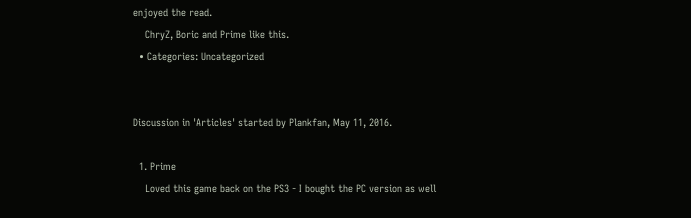enjoyed the read.
    ChryZ, Boric and Prime like this.
  • Categories: Uncategorized


Discussion in 'Articles' started by Plankfan, May 11, 2016.

  1. Prime
    Loved this game back on the PS3 - I bought the PC version as well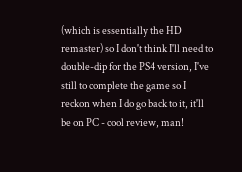(which is essentially the HD remaster) so I don't think I'll need to double-dip for the PS4 version, I've still to complete the game so I reckon when I do go back to it, it'll be on PC - cool review, man!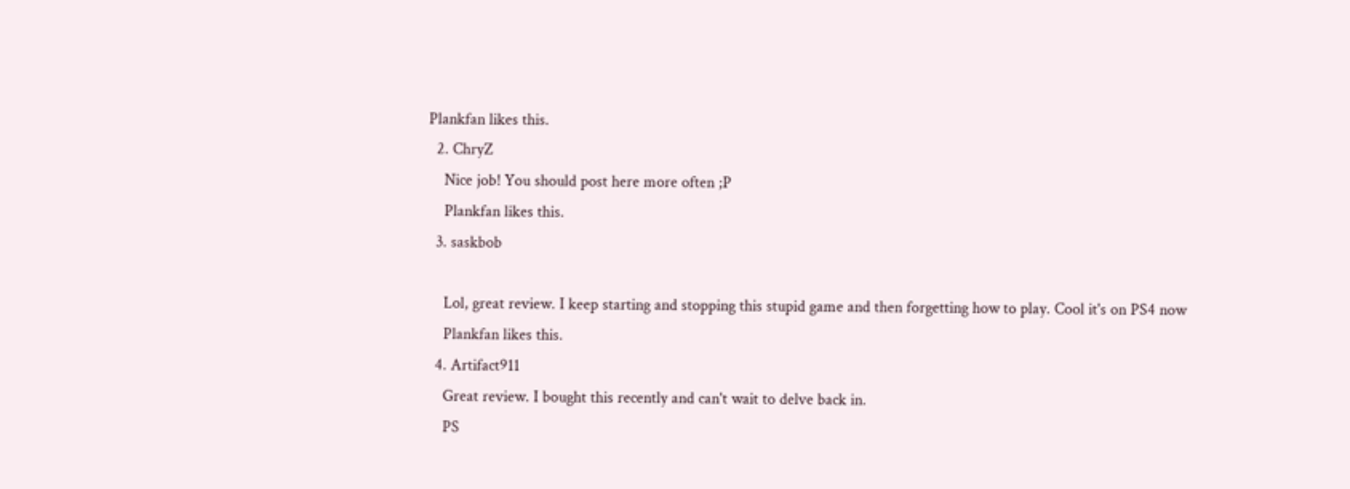Plankfan likes this.
  2. ChryZ
    Nice job! You should post here more often ;P
    Plankfan likes this.
  3. saskbob

    Lol, great review. I keep starting and stopping this stupid game and then forgetting how to play. Cool it's on PS4 now
    Plankfan likes this.
  4. Artifact911
    Great review. I bought this recently and can't wait to delve back in.
    PS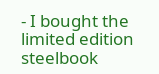- I bought the limited edition steelbook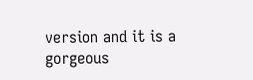version and it is a gorgeous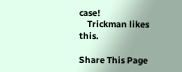case!
    Trickman likes this.

Share This Page